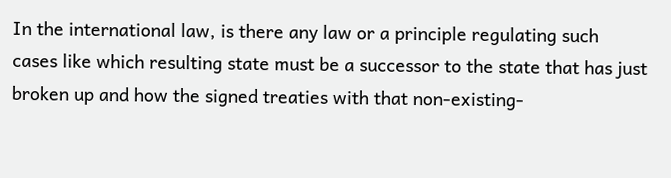In the international law, is there any law or a principle regulating such cases like which resulting state must be a successor to the state that has just broken up and how the signed treaties with that non-existing-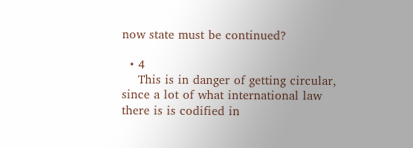now state must be continued?

  • 4
    This is in danger of getting circular, since a lot of what international law there is is codified in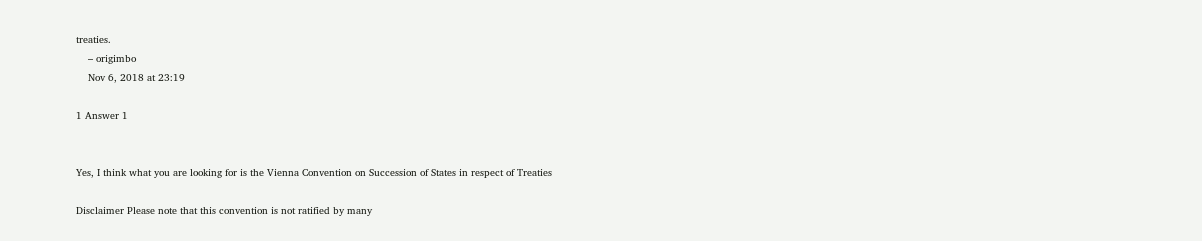treaties.
    – origimbo
    Nov 6, 2018 at 23:19

1 Answer 1


Yes, I think what you are looking for is the Vienna Convention on Succession of States in respect of Treaties

Disclaimer Please note that this convention is not ratified by many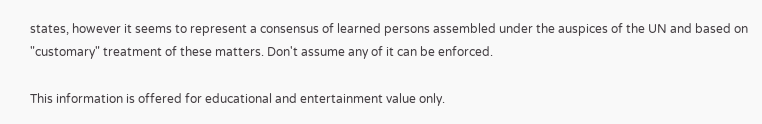states, however it seems to represent a consensus of learned persons assembled under the auspices of the UN and based on "customary" treatment of these matters. Don't assume any of it can be enforced.

This information is offered for educational and entertainment value only.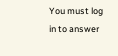You must log in to answer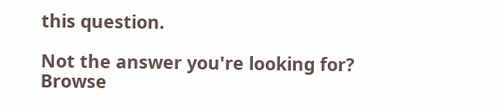this question.

Not the answer you're looking for? Browse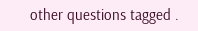other questions tagged .